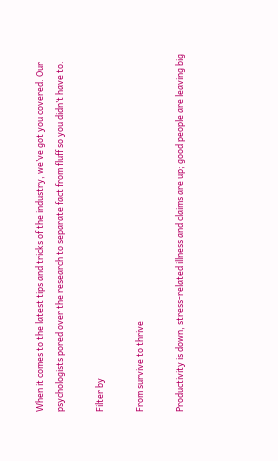When it comes to the latest tips and tricks of the industry, we’ve got you covered. Our psychologists pored over the research to separate fact from fluff so you didn’t have to.

Filter by

From survive to thrive

Productivity is down, stress-related illness and claims are up; good people are leaving big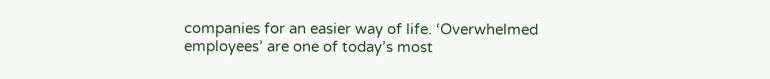companies for an easier way of life. ‘Overwhelmed employees’ are one of today’s most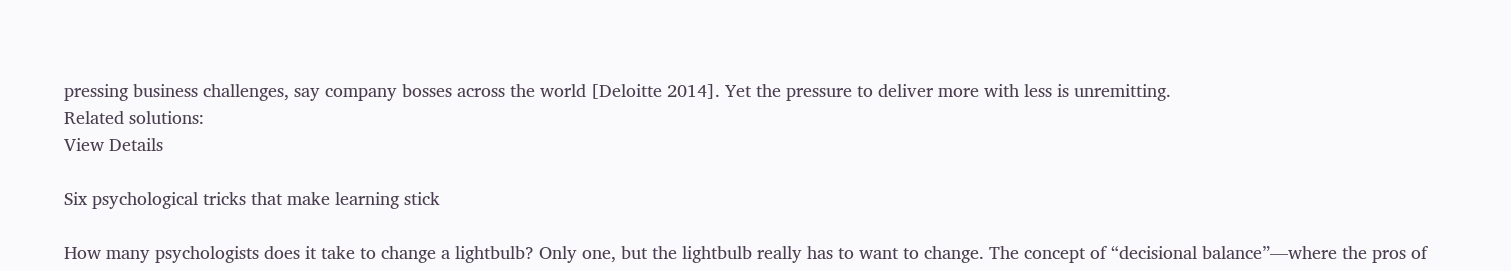pressing business challenges, say company bosses across the world [Deloitte 2014]. Yet the pressure to deliver more with less is unremitting.
Related solutions:
View Details

Six psychological tricks that make learning stick

How many psychologists does it take to change a lightbulb? Only one, but the lightbulb really has to want to change. The concept of “decisional balance”—where the pros of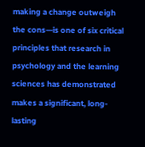making a change outweigh the cons—is one of six critical principles that research in psychology and the learning sciences has demonstrated makes a significant, long-lasting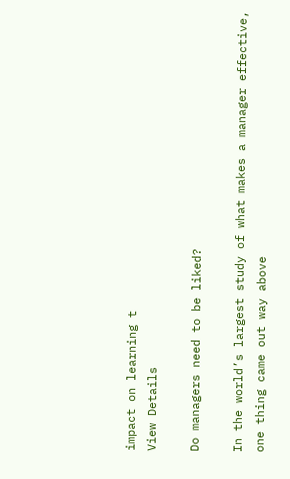impact on learning t
View Details

Do managers need to be liked?

In the world’s largest study of what makes a manager effective, one thing came out way above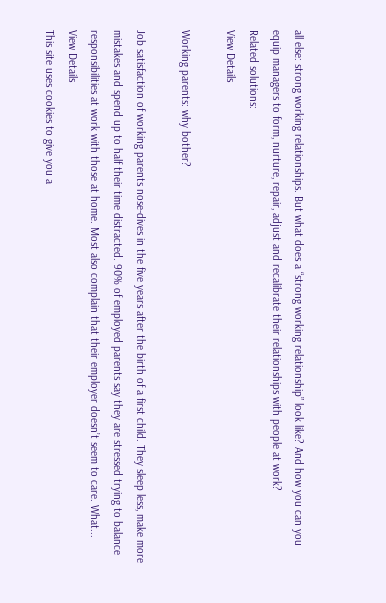all else: strong working relationships. But what does a “strong working relationship” look like? And how you can you equip managers to form, nurture, repair, adjust and recalibrate their relationships with people at work?
Related solutions:
View Details

Working parents: why bother?

Job satisfaction of working parents nose-dives in the five years after the birth of a first child. They sleep less, make more mistakes and spend up to half their time distracted. 90% of employed parents say they are stressed trying to balance responsibilities at work with those at home. Most also complain that their employer doesn’t seem to care. What...
View Details
This site uses cookies to give you a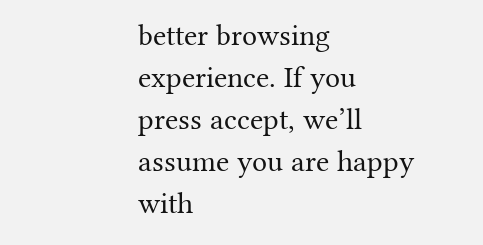better browsing experience. If you press accept, we’ll assume you are happy with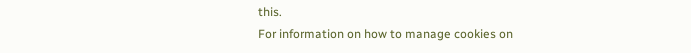this.
For information on how to manage cookies on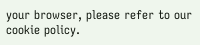your browser, please refer to our cookie policy.